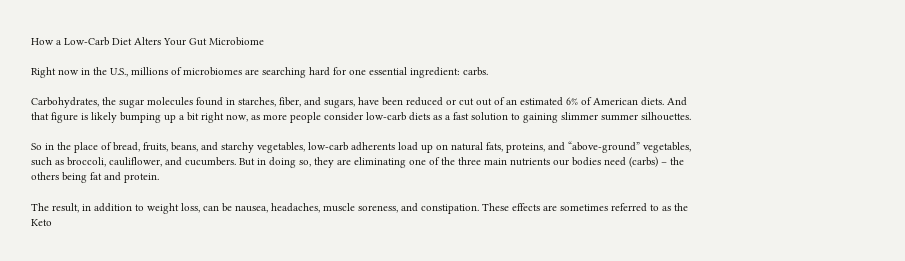How a Low-Carb Diet Alters Your Gut Microbiome

Right now in the U.S., millions of microbiomes are searching hard for one essential ingredient: carbs.

Carbohydrates, the sugar molecules found in starches, fiber, and sugars, have been reduced or cut out of an estimated 6% of American diets. And that figure is likely bumping up a bit right now, as more people consider low-carb diets as a fast solution to gaining slimmer summer silhouettes.

So in the place of bread, fruits, beans, and starchy vegetables, low-carb adherents load up on natural fats, proteins, and “above-ground” vegetables, such as broccoli, cauliflower, and cucumbers. But in doing so, they are eliminating one of the three main nutrients our bodies need (carbs) – the others being fat and protein.

The result, in addition to weight loss, can be nausea, headaches, muscle soreness, and constipation. These effects are sometimes referred to as the Keto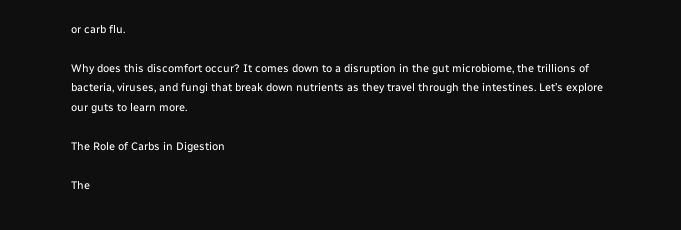or carb flu.

Why does this discomfort occur? It comes down to a disruption in the gut microbiome, the trillions of bacteria, viruses, and fungi that break down nutrients as they travel through the intestines. Let’s explore our guts to learn more.

The Role of Carbs in Digestion

The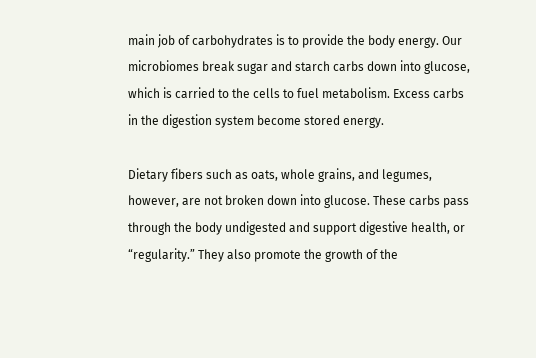main job of carbohydrates is to provide the body energy. Our microbiomes break sugar and starch carbs down into glucose, which is carried to the cells to fuel metabolism. Excess carbs in the digestion system become stored energy.

Dietary fibers such as oats, whole grains, and legumes, however, are not broken down into glucose. These carbs pass through the body undigested and support digestive health, or “regularity.” They also promote the growth of the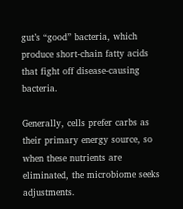gut’s “good” bacteria, which produce short-chain fatty acids that fight off disease-causing bacteria.

Generally, cells prefer carbs as their primary energy source, so when these nutrients are eliminated, the microbiome seeks adjustments.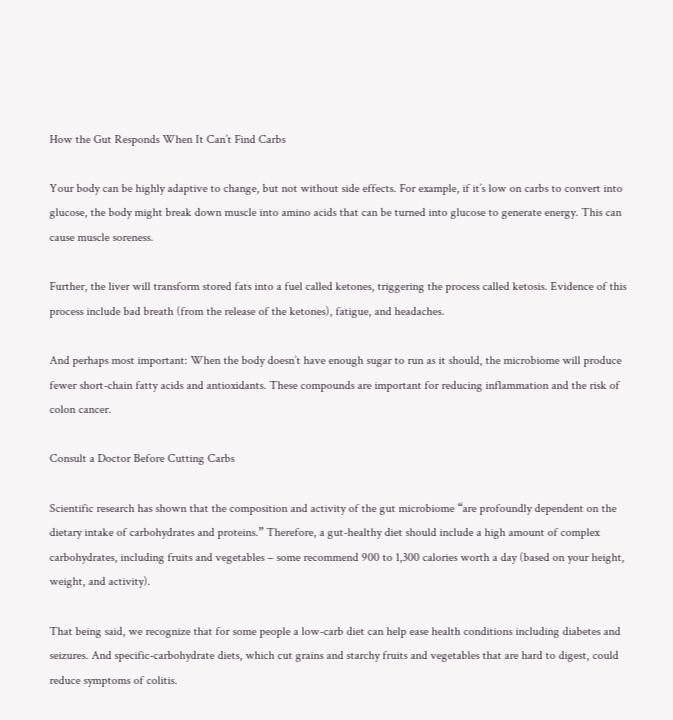How the Gut Responds When It Can’t Find Carbs

Your body can be highly adaptive to change, but not without side effects. For example, if it’s low on carbs to convert into glucose, the body might break down muscle into amino acids that can be turned into glucose to generate energy. This can cause muscle soreness.

Further, the liver will transform stored fats into a fuel called ketones, triggering the process called ketosis. Evidence of this process include bad breath (from the release of the ketones), fatigue, and headaches.

And perhaps most important: When the body doesn’t have enough sugar to run as it should, the microbiome will produce fewer short-chain fatty acids and antioxidants. These compounds are important for reducing inflammation and the risk of colon cancer.

Consult a Doctor Before Cutting Carbs

Scientific research has shown that the composition and activity of the gut microbiome “are profoundly dependent on the dietary intake of carbohydrates and proteins.” Therefore, a gut-healthy diet should include a high amount of complex carbohydrates, including fruits and vegetables – some recommend 900 to 1,300 calories worth a day (based on your height, weight, and activity).

That being said, we recognize that for some people a low-carb diet can help ease health conditions including diabetes and seizures. And specific-carbohydrate diets, which cut grains and starchy fruits and vegetables that are hard to digest, could reduce symptoms of colitis.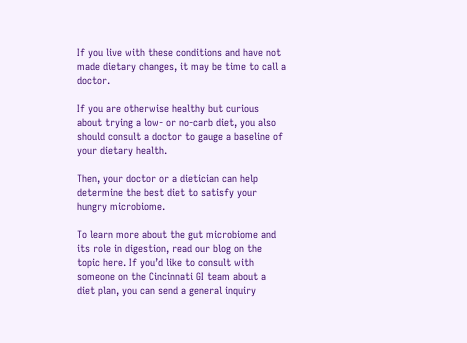If you live with these conditions and have not made dietary changes, it may be time to call a doctor.

If you are otherwise healthy but curious about trying a low- or no-carb diet, you also should consult a doctor to gauge a baseline of your dietary health.

Then, your doctor or a dietician can help determine the best diet to satisfy your hungry microbiome.

To learn more about the gut microbiome and its role in digestion, read our blog on the topic here. If you’d like to consult with someone on the Cincinnati GI team about a diet plan, you can send a general inquiry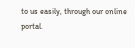to us easily, through our online portal.